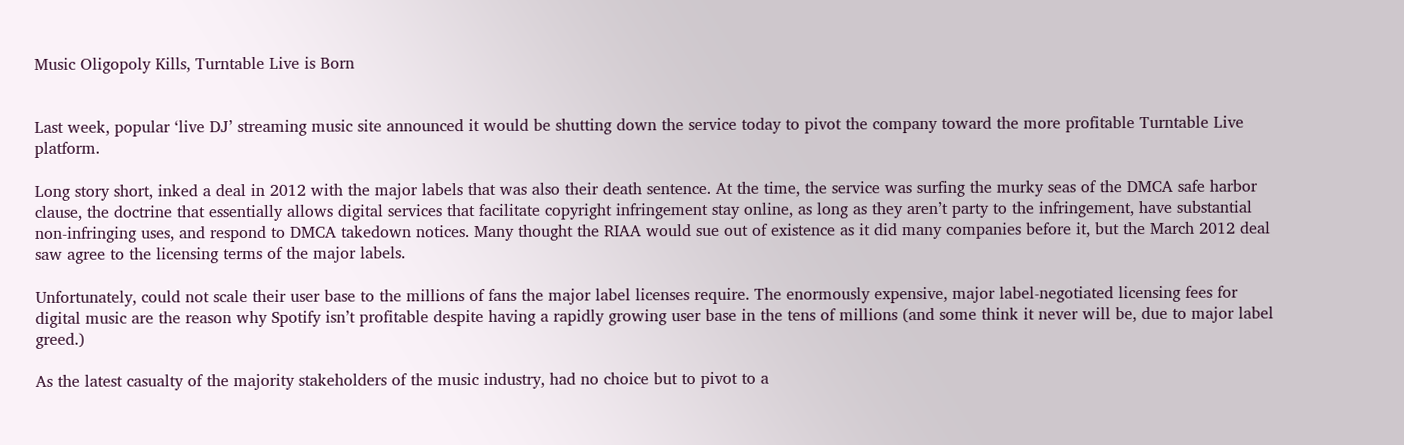Music Oligopoly Kills, Turntable Live is Born


Last week, popular ‘live DJ’ streaming music site announced it would be shutting down the service today to pivot the company toward the more profitable Turntable Live platform.

Long story short, inked a deal in 2012 with the major labels that was also their death sentence. At the time, the service was surfing the murky seas of the DMCA safe harbor clause, the doctrine that essentially allows digital services that facilitate copyright infringement stay online, as long as they aren’t party to the infringement, have substantial non-infringing uses, and respond to DMCA takedown notices. Many thought the RIAA would sue out of existence as it did many companies before it, but the March 2012 deal saw agree to the licensing terms of the major labels.

Unfortunately, could not scale their user base to the millions of fans the major label licenses require. The enormously expensive, major label-negotiated licensing fees for digital music are the reason why Spotify isn’t profitable despite having a rapidly growing user base in the tens of millions (and some think it never will be, due to major label greed.)

As the latest casualty of the majority stakeholders of the music industry, had no choice but to pivot to a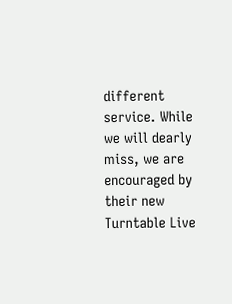different service. While we will dearly miss, we are encouraged by their new Turntable Live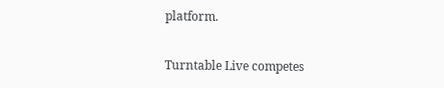platform.

Turntable Live competes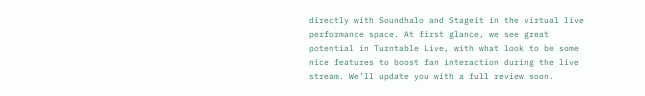directly with Soundhalo and Stageit in the virtual live performance space. At first glance, we see great potential in Turntable Live, with what look to be some nice features to boost fan interaction during the live stream. We’ll update you with a full review soon.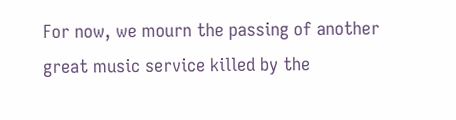For now, we mourn the passing of another great music service killed by the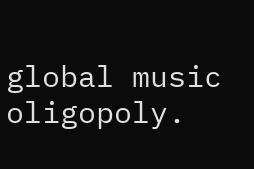global music oligopoly.